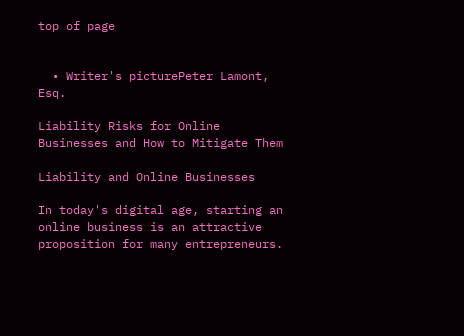top of page


  • Writer's picturePeter Lamont, Esq.

Liability Risks for Online Businesses and How to Mitigate Them

Liability and Online Businesses

In today's digital age, starting an online business is an attractive proposition for many entrepreneurs.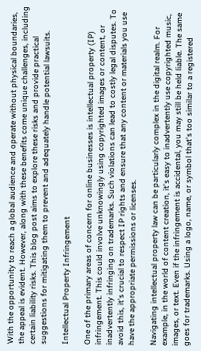With the opportunity to reach a global audience and operate without physical boundaries, the appeal is evident. However, along with these benefits come unique challenges, including certain liability risks. This blog post aims to explore these risks and provide practical suggestions for mitigating them to prevent and adequately handle potential lawsuits.

Intellectual Property Infringement

One of the primary areas of concern for online businesses is intellectual property (IP) infringement. This could involve unknowingly using copyrighted images or content, or inadvertently infringing on trademarks. Such violations can lead to costly legal disputes. To avoid this, it's crucial to respect IP rights and ensure that any content or materials you use have the appropriate permissions or licenses.

Navigating intellectual property law can be particularly complex in the digital realm. For example, in the world of content creation, it's easy to inadvertently use copyrighted music, images, or text. Even if the infringement is accidental, you may still be held liable. The same goes for trademarks. Using a logo, name, or symbol that's too similar to a registered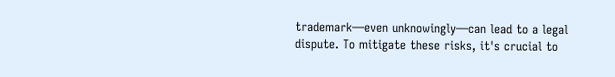trademark—even unknowingly—can lead to a legal dispute. To mitigate these risks, it's crucial to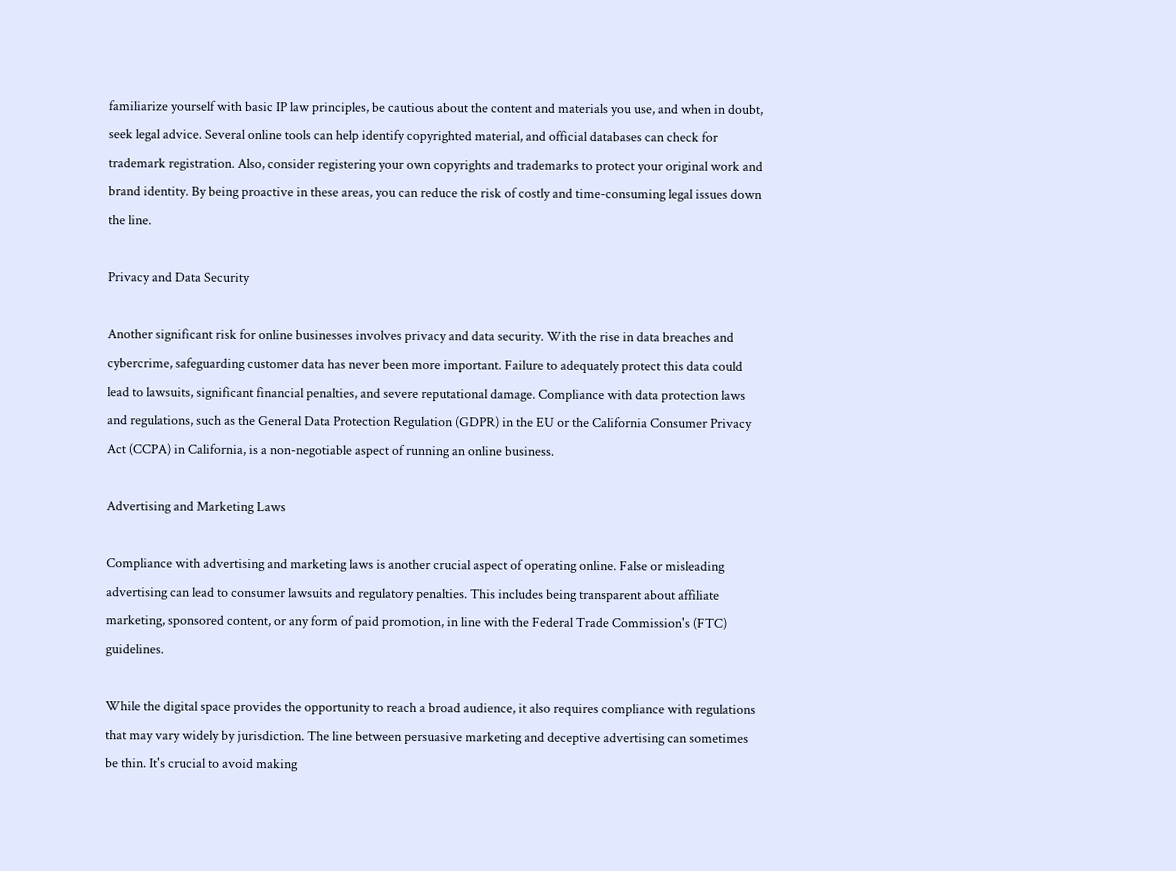familiarize yourself with basic IP law principles, be cautious about the content and materials you use, and when in doubt, seek legal advice. Several online tools can help identify copyrighted material, and official databases can check for trademark registration. Also, consider registering your own copyrights and trademarks to protect your original work and brand identity. By being proactive in these areas, you can reduce the risk of costly and time-consuming legal issues down the line.

Privacy and Data Security

Another significant risk for online businesses involves privacy and data security. With the rise in data breaches and cybercrime, safeguarding customer data has never been more important. Failure to adequately protect this data could lead to lawsuits, significant financial penalties, and severe reputational damage. Compliance with data protection laws and regulations, such as the General Data Protection Regulation (GDPR) in the EU or the California Consumer Privacy Act (CCPA) in California, is a non-negotiable aspect of running an online business.

Advertising and Marketing Laws

Compliance with advertising and marketing laws is another crucial aspect of operating online. False or misleading advertising can lead to consumer lawsuits and regulatory penalties. This includes being transparent about affiliate marketing, sponsored content, or any form of paid promotion, in line with the Federal Trade Commission's (FTC) guidelines.

While the digital space provides the opportunity to reach a broad audience, it also requires compliance with regulations that may vary widely by jurisdiction. The line between persuasive marketing and deceptive advertising can sometimes be thin. It's crucial to avoid making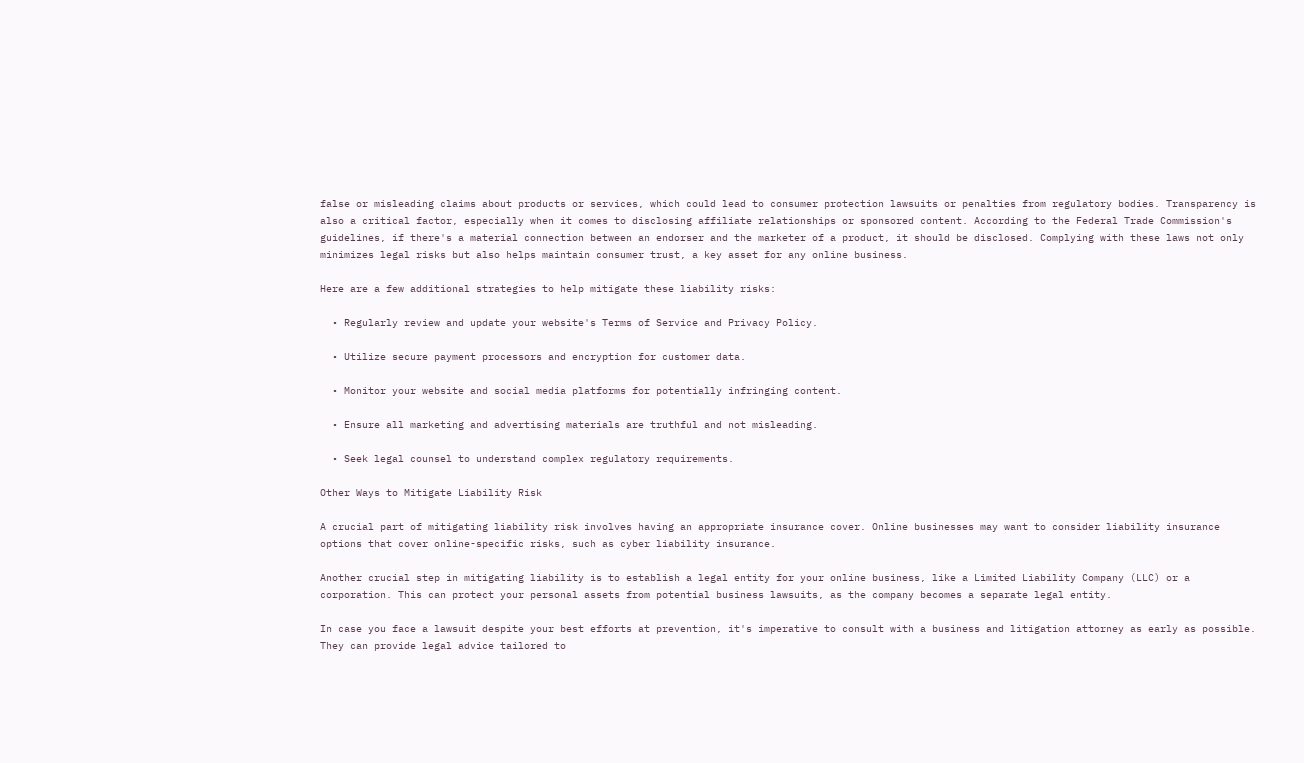false or misleading claims about products or services, which could lead to consumer protection lawsuits or penalties from regulatory bodies. Transparency is also a critical factor, especially when it comes to disclosing affiliate relationships or sponsored content. According to the Federal Trade Commission's guidelines, if there's a material connection between an endorser and the marketer of a product, it should be disclosed. Complying with these laws not only minimizes legal risks but also helps maintain consumer trust, a key asset for any online business.

Here are a few additional strategies to help mitigate these liability risks:

  • Regularly review and update your website's Terms of Service and Privacy Policy.

  • Utilize secure payment processors and encryption for customer data.

  • Monitor your website and social media platforms for potentially infringing content.

  • Ensure all marketing and advertising materials are truthful and not misleading.

  • Seek legal counsel to understand complex regulatory requirements.

Other Ways to Mitigate Liability Risk

A crucial part of mitigating liability risk involves having an appropriate insurance cover. Online businesses may want to consider liability insurance options that cover online-specific risks, such as cyber liability insurance.

Another crucial step in mitigating liability is to establish a legal entity for your online business, like a Limited Liability Company (LLC) or a corporation. This can protect your personal assets from potential business lawsuits, as the company becomes a separate legal entity.

In case you face a lawsuit despite your best efforts at prevention, it's imperative to consult with a business and litigation attorney as early as possible. They can provide legal advice tailored to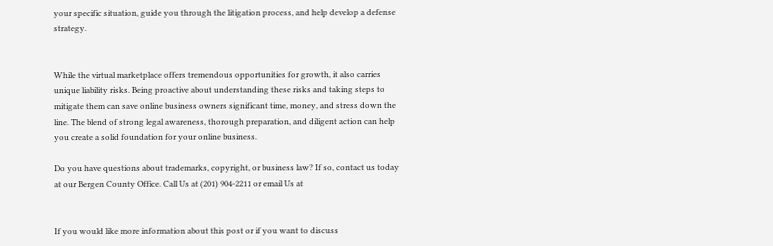your specific situation, guide you through the litigation process, and help develop a defense strategy.


While the virtual marketplace offers tremendous opportunities for growth, it also carries unique liability risks. Being proactive about understanding these risks and taking steps to mitigate them can save online business owners significant time, money, and stress down the line. The blend of strong legal awareness, thorough preparation, and diligent action can help you create a solid foundation for your online business.

Do you have questions about trademarks, copyright, or business law? If so, contact us today at our Bergen County Office. Call Us at (201) 904-2211 or email Us at


If you would like more information about this post or if you want to discuss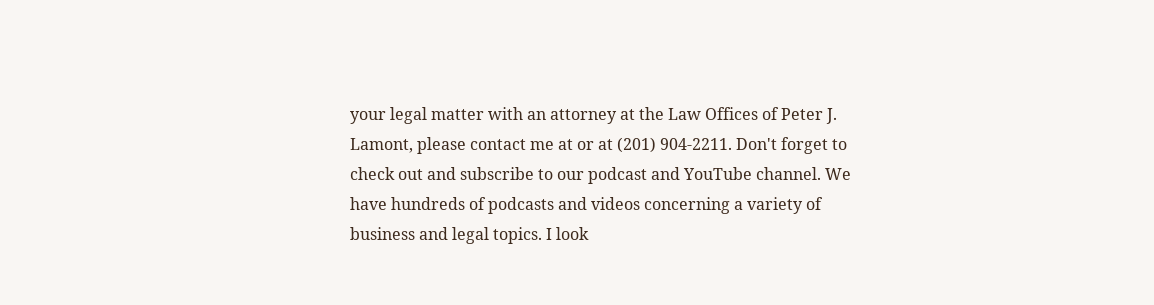your legal matter with an attorney at the Law Offices of Peter J. Lamont, please contact me at or at (201) 904-2211. Don't forget to check out and subscribe to our podcast and YouTube channel. We have hundreds of podcasts and videos concerning a variety of business and legal topics. I look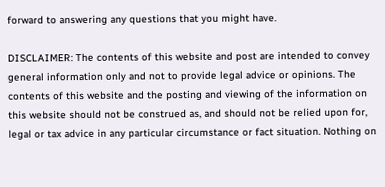forward to answering any questions that you might have.

DISCLAIMER: The contents of this website and post are intended to convey general information only and not to provide legal advice or opinions. The contents of this website and the posting and viewing of the information on this website should not be construed as, and should not be relied upon for, legal or tax advice in any particular circumstance or fact situation. Nothing on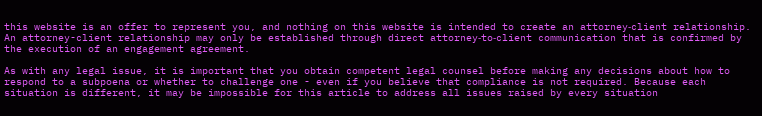this website is an offer to represent you, and nothing on this website is intended to create an attorney‑client relationship. An attorney-client relationship may only be established through direct attorney‑to‑client communication that is confirmed by the execution of an engagement agreement.

As with any legal issue, it is important that you obtain competent legal counsel before making any decisions about how to respond to a subpoena or whether to challenge one - even if you believe that compliance is not required. Because each situation is different, it may be impossible for this article to address all issues raised by every situation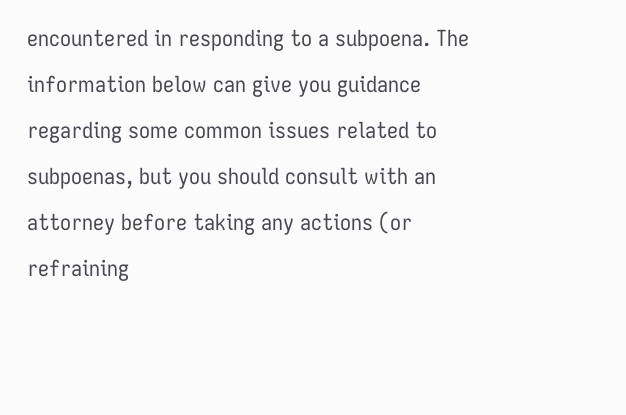encountered in responding to a subpoena. The information below can give you guidance regarding some common issues related to subpoenas, but you should consult with an attorney before taking any actions (or refraining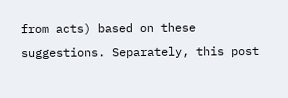from acts) based on these suggestions. Separately, this post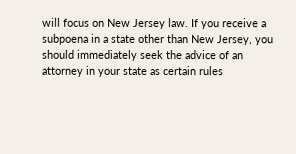will focus on New Jersey law. If you receive a subpoena in a state other than New Jersey, you should immediately seek the advice of an attorney in your state as certain rules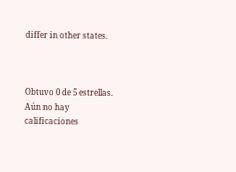differ in other states.



Obtuvo 0 de 5 estrellas.
Aún no hay calificaciones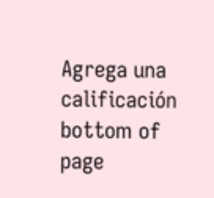Agrega una calificación
bottom of page